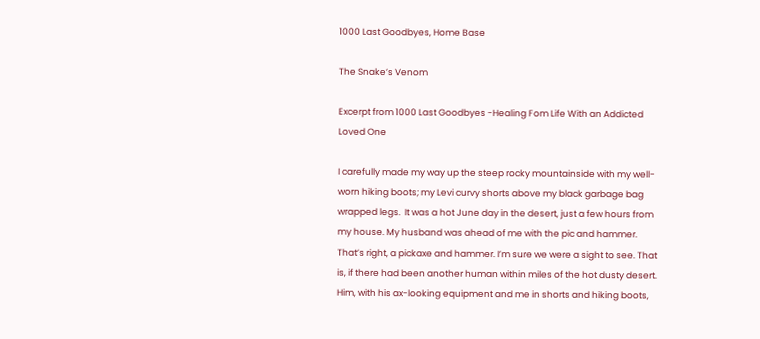1000 Last Goodbyes, Home Base

The Snake’s Venom

Excerpt from 1000 Last Goodbyes -Healing Fom Life With an Addicted Loved One

I carefully made my way up the steep rocky mountainside with my well-worn hiking boots; my Levi curvy shorts above my black garbage bag wrapped legs.  It was a hot June day in the desert, just a few hours from my house. My husband was ahead of me with the pic and hammer. That’s right, a pickaxe and hammer. I’m sure we were a sight to see. That is, if there had been another human within miles of the hot dusty desert. Him, with his ax-looking equipment and me in shorts and hiking boots,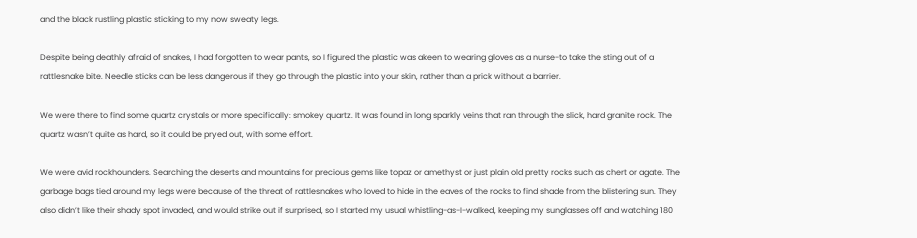and the black rustling plastic sticking to my now sweaty legs.

Despite being deathly afraid of snakes, I had forgotten to wear pants, so I figured the plastic was akeen to wearing gloves as a nurse-to take the sting out of a rattlesnake bite. Needle sticks can be less dangerous if they go through the plastic into your skin, rather than a prick without a barrier.

We were there to find some quartz crystals or more specifically: smokey quartz. It was found in long sparkly veins that ran through the slick, hard granite rock. The quartz wasn’t quite as hard, so it could be pryed out, with some effort.

We were avid rockhounders. Searching the deserts and mountains for precious gems like topaz or amethyst or just plain old pretty rocks such as chert or agate. The garbage bags tied around my legs were because of the threat of rattlesnakes who loved to hide in the eaves of the rocks to find shade from the blistering sun. They also didn’t like their shady spot invaded, and would strike out if surprised, so I started my usual whistling-as-I-walked, keeping my sunglasses off and watching 180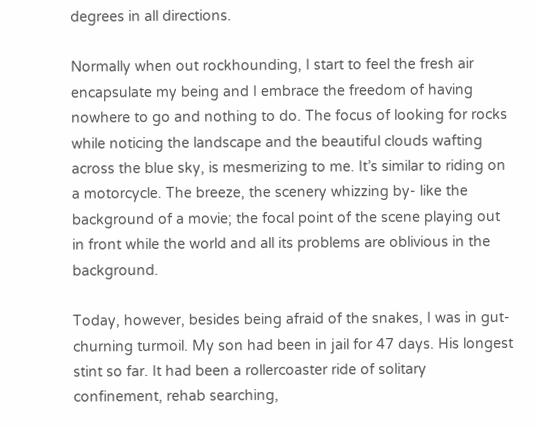degrees in all directions.

Normally when out rockhounding, I start to feel the fresh air encapsulate my being and I embrace the freedom of having nowhere to go and nothing to do. The focus of looking for rocks while noticing the landscape and the beautiful clouds wafting across the blue sky, is mesmerizing to me. It’s similar to riding on a motorcycle. The breeze, the scenery whizzing by- like the background of a movie; the focal point of the scene playing out in front while the world and all its problems are oblivious in the background.

Today, however, besides being afraid of the snakes, I was in gut-churning turmoil. My son had been in jail for 47 days. His longest stint so far. It had been a rollercoaster ride of solitary confinement, rehab searching,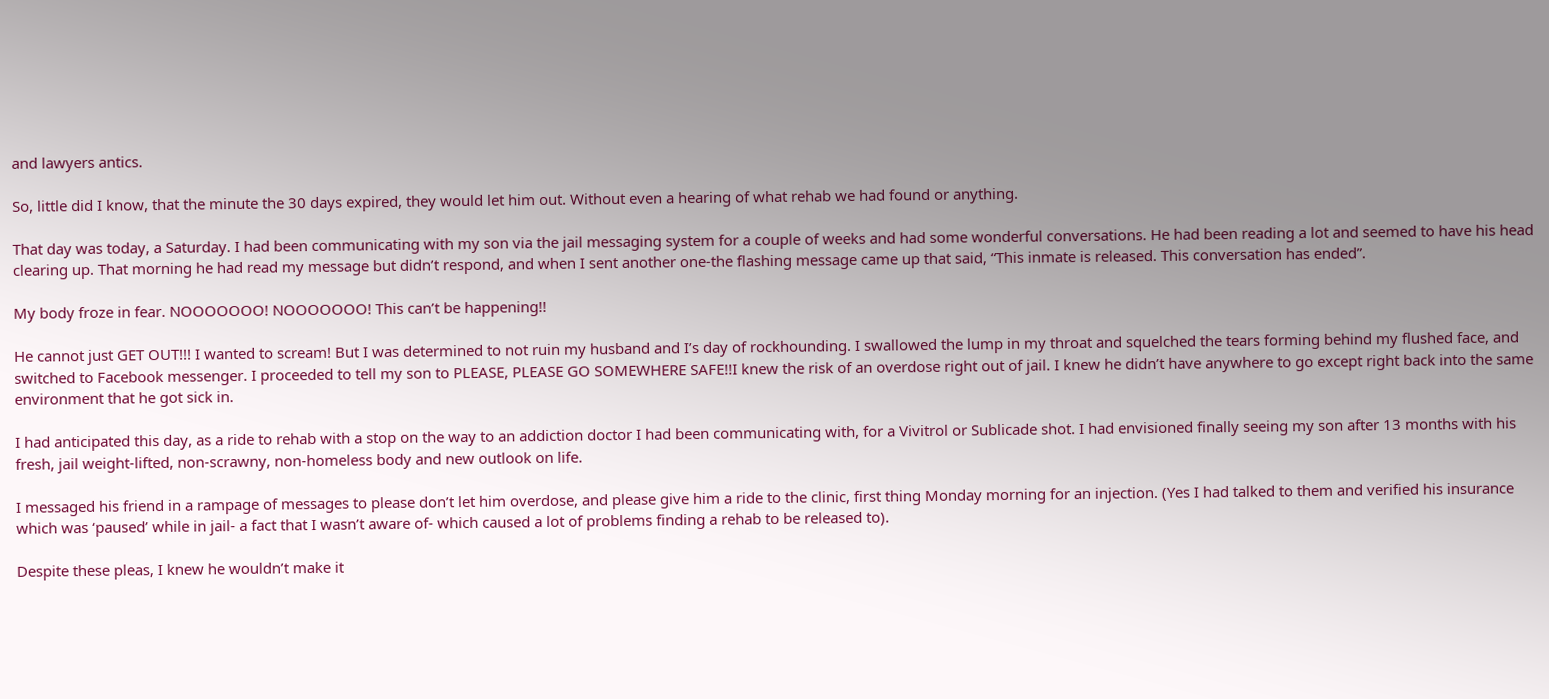and lawyers antics.

So, little did I know, that the minute the 30 days expired, they would let him out. Without even a hearing of what rehab we had found or anything.

That day was today, a Saturday. I had been communicating with my son via the jail messaging system for a couple of weeks and had some wonderful conversations. He had been reading a lot and seemed to have his head clearing up. That morning he had read my message but didn’t respond, and when I sent another one-the flashing message came up that said, “This inmate is released. This conversation has ended”.

My body froze in fear. NOOOOOOO! NOOOOOOO! This can’t be happening!!

He cannot just GET OUT!!! I wanted to scream! But I was determined to not ruin my husband and I’s day of rockhounding. I swallowed the lump in my throat and squelched the tears forming behind my flushed face, and switched to Facebook messenger. I proceeded to tell my son to PLEASE, PLEASE GO SOMEWHERE SAFE!!I knew the risk of an overdose right out of jail. I knew he didn’t have anywhere to go except right back into the same environment that he got sick in.

I had anticipated this day, as a ride to rehab with a stop on the way to an addiction doctor I had been communicating with, for a Vivitrol or Sublicade shot. I had envisioned finally seeing my son after 13 months with his fresh, jail weight-lifted, non-scrawny, non-homeless body and new outlook on life.

I messaged his friend in a rampage of messages to please don’t let him overdose, and please give him a ride to the clinic, first thing Monday morning for an injection. (Yes I had talked to them and verified his insurance which was ‘paused’ while in jail- a fact that I wasn’t aware of- which caused a lot of problems finding a rehab to be released to).

Despite these pleas, I knew he wouldn’t make it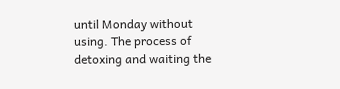until Monday without using. The process of detoxing and waiting the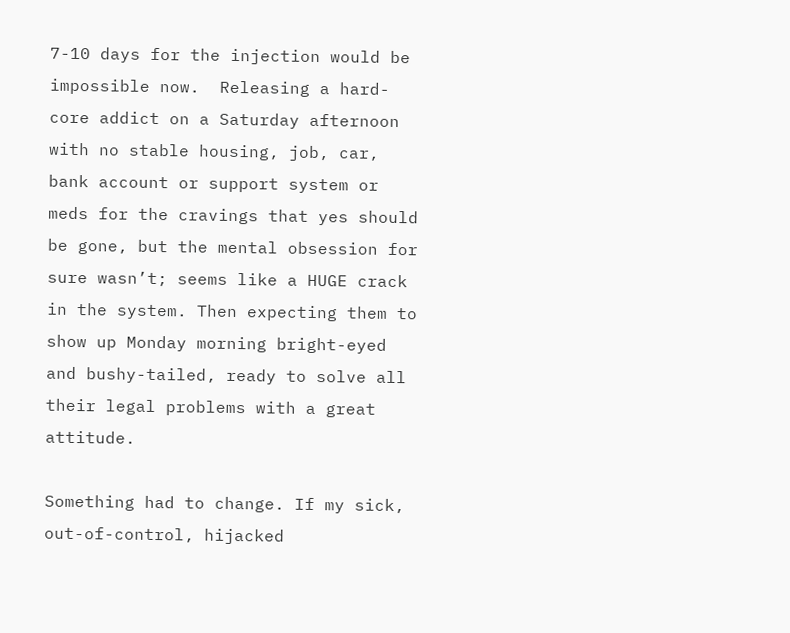7-10 days for the injection would be impossible now.  Releasing a hard-core addict on a Saturday afternoon with no stable housing, job, car, bank account or support system or meds for the cravings that yes should be gone, but the mental obsession for sure wasn’t; seems like a HUGE crack in the system. Then expecting them to show up Monday morning bright-eyed and bushy-tailed, ready to solve all their legal problems with a great attitude.

Something had to change. If my sick, out-of-control, hijacked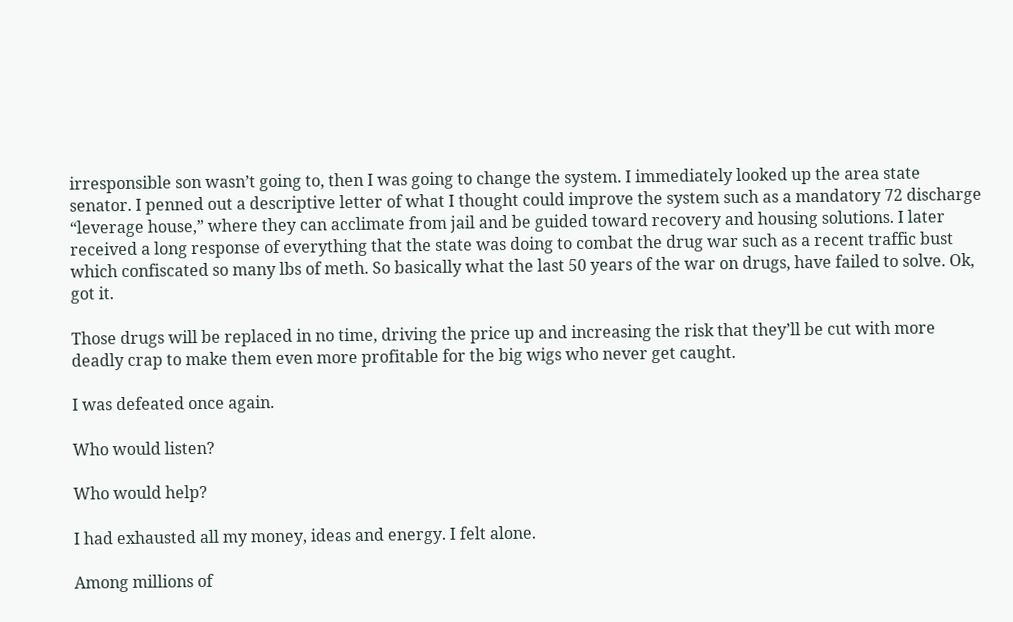irresponsible son wasn’t going to, then I was going to change the system. I immediately looked up the area state senator. I penned out a descriptive letter of what I thought could improve the system such as a mandatory 72 discharge “leverage house,” where they can acclimate from jail and be guided toward recovery and housing solutions. I later received a long response of everything that the state was doing to combat the drug war such as a recent traffic bust which confiscated so many lbs of meth. So basically what the last 50 years of the war on drugs, have failed to solve. Ok, got it.

Those drugs will be replaced in no time, driving the price up and increasing the risk that they’ll be cut with more deadly crap to make them even more profitable for the big wigs who never get caught.

I was defeated once again.

Who would listen?

Who would help?

I had exhausted all my money, ideas and energy. I felt alone.

Among millions of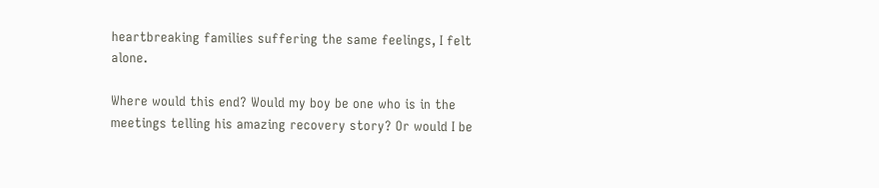heartbreaking families suffering the same feelings, I felt alone.

Where would this end? Would my boy be one who is in the meetings telling his amazing recovery story? Or would I be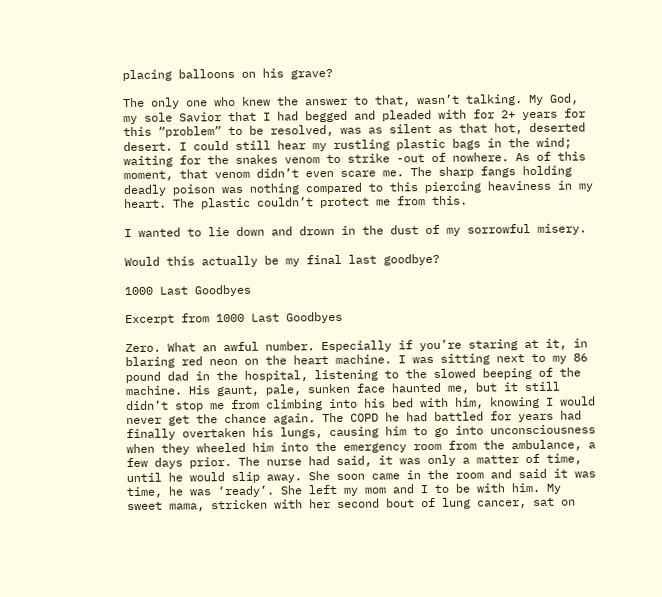placing balloons on his grave?

The only one who knew the answer to that, wasn’t talking. My God, my sole Savior that I had begged and pleaded with for 2+ years for this “problem” to be resolved, was as silent as that hot, deserted desert. I could still hear my rustling plastic bags in the wind; waiting for the snakes venom to strike -out of nowhere. As of this moment, that venom didn’t even scare me. The sharp fangs holding deadly poison was nothing compared to this piercing heaviness in my heart. The plastic couldn’t protect me from this.

I wanted to lie down and drown in the dust of my sorrowful misery.

Would this actually be my final last goodbye?

1000 Last Goodbyes

Excerpt from 1000 Last Goodbyes

Zero. What an awful number. Especially if you’re staring at it, in blaring red neon on the heart machine. I was sitting next to my 86 pound dad in the hospital, listening to the slowed beeping of the machine. His gaunt, pale, sunken face haunted me, but it still didn’t stop me from climbing into his bed with him, knowing I would never get the chance again. The COPD he had battled for years had finally overtaken his lungs, causing him to go into unconsciousness when they wheeled him into the emergency room from the ambulance, a few days prior. The nurse had said, it was only a matter of time, until he would slip away. She soon came in the room and said it was time, he was ‘ready’. She left my mom and I to be with him. My sweet mama, stricken with her second bout of lung cancer, sat on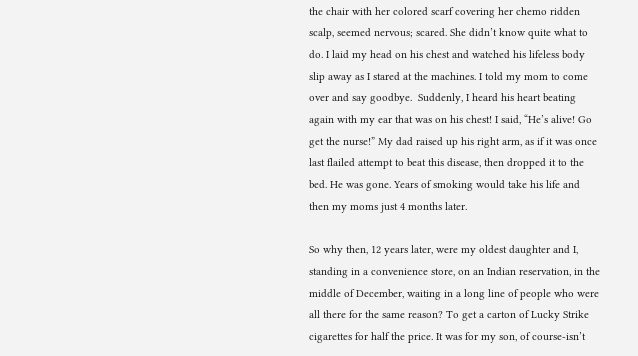the chair with her colored scarf covering her chemo ridden scalp, seemed nervous; scared. She didn’t know quite what to do. I laid my head on his chest and watched his lifeless body slip away as I stared at the machines. I told my mom to come over and say goodbye.  Suddenly, I heard his heart beating again with my ear that was on his chest! I said, “He’s alive! Go get the nurse!” My dad raised up his right arm, as if it was once last flailed attempt to beat this disease, then dropped it to the bed. He was gone. Years of smoking would take his life and then my moms just 4 months later.

So why then, 12 years later, were my oldest daughter and I, standing in a convenience store, on an Indian reservation, in the middle of December, waiting in a long line of people who were all there for the same reason? To get a carton of Lucky Strike cigarettes for half the price. It was for my son, of course-isn’t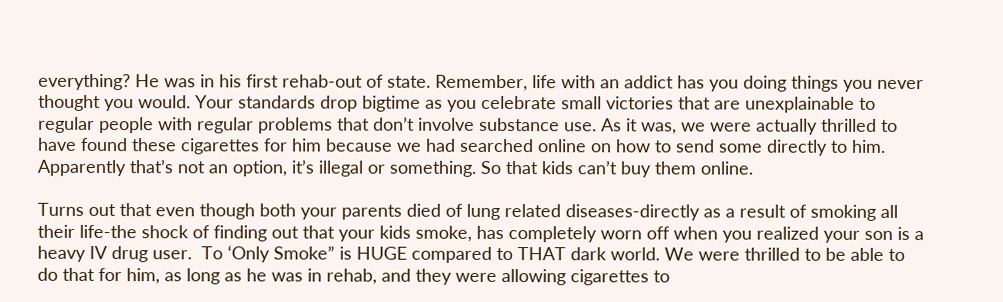everything? He was in his first rehab-out of state. Remember, life with an addict has you doing things you never thought you would. Your standards drop bigtime as you celebrate small victories that are unexplainable to regular people with regular problems that don’t involve substance use. As it was, we were actually thrilled to have found these cigarettes for him because we had searched online on how to send some directly to him. Apparently that’s not an option, it’s illegal or something. So that kids can’t buy them online.

Turns out that even though both your parents died of lung related diseases-directly as a result of smoking all their life-the shock of finding out that your kids smoke, has completely worn off when you realized your son is a heavy IV drug user.  To ‘Only Smoke” is HUGE compared to THAT dark world. We were thrilled to be able to do that for him, as long as he was in rehab, and they were allowing cigarettes to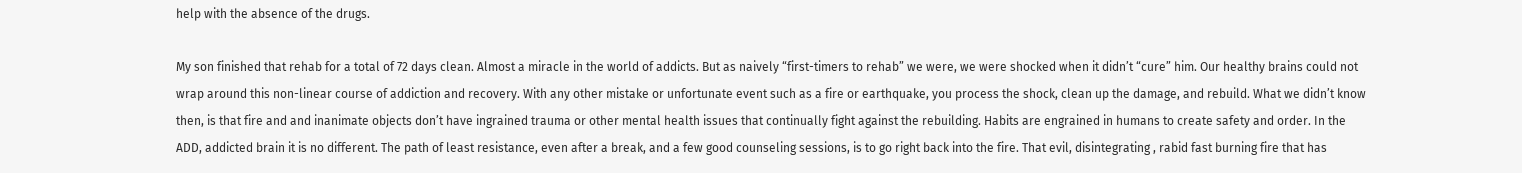help with the absence of the drugs.

My son finished that rehab for a total of 72 days clean. Almost a miracle in the world of addicts. But as naively “first-timers to rehab” we were, we were shocked when it didn’t “cure” him. Our healthy brains could not wrap around this non-linear course of addiction and recovery. With any other mistake or unfortunate event such as a fire or earthquake, you process the shock, clean up the damage, and rebuild. What we didn’t know then, is that fire and and inanimate objects don’t have ingrained trauma or other mental health issues that continually fight against the rebuilding. Habits are engrained in humans to create safety and order. In the ADD, addicted brain it is no different. The path of least resistance, even after a break, and a few good counseling sessions, is to go right back into the fire. That evil, disintegrating , rabid fast burning fire that has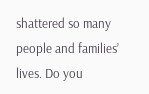shattered so many people and families’ lives. Do you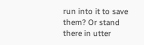run into it to save them? Or stand there in utter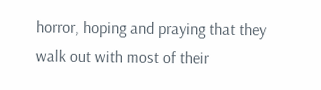horror, hoping and praying that they walk out with most of their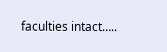faculties intact…..